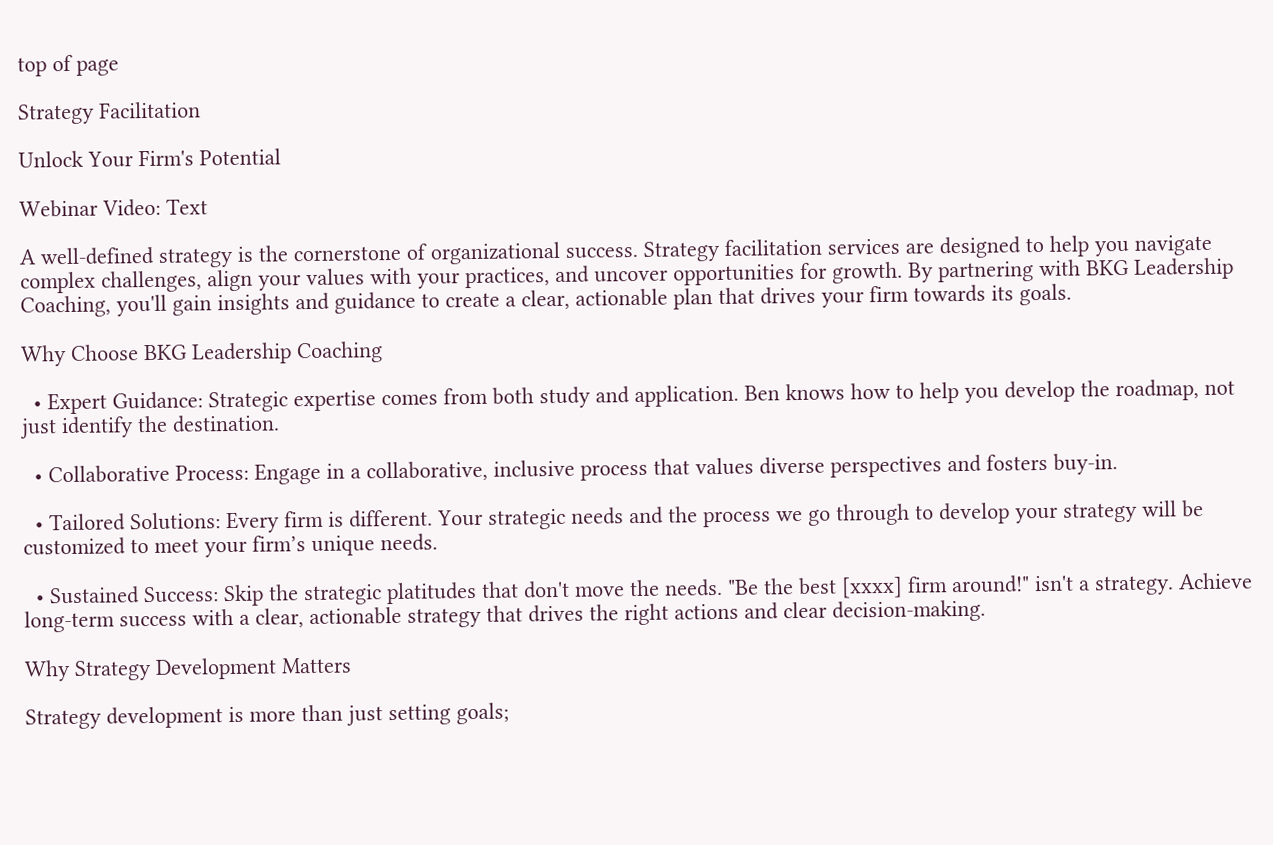top of page

Strategy Facilitation

Unlock Your Firm's Potential

Webinar Video: Text

A well-defined strategy is the cornerstone of organizational success. Strategy facilitation services are designed to help you navigate complex challenges, align your values with your practices, and uncover opportunities for growth. By partnering with BKG Leadership Coaching, you'll gain insights and guidance to create a clear, actionable plan that drives your firm towards its goals.

Why Choose BKG Leadership Coaching

  • Expert Guidance: Strategic expertise comes from both study and application. Ben knows how to help you develop the roadmap, not just identify the destination.

  • Collaborative Process: Engage in a collaborative, inclusive process that values diverse perspectives and fosters buy-in.

  • Tailored Solutions: Every firm is different. Your strategic needs and the process we go through to develop your strategy will be customized to meet your firm’s unique needs.

  • Sustained Success: Skip the strategic platitudes that don't move the needs. "Be the best [xxxx] firm around!" isn't a strategy. Achieve long-term success with a clear, actionable strategy that drives the right actions and clear decision-making.

Why Strategy Development Matters

Strategy development is more than just setting goals;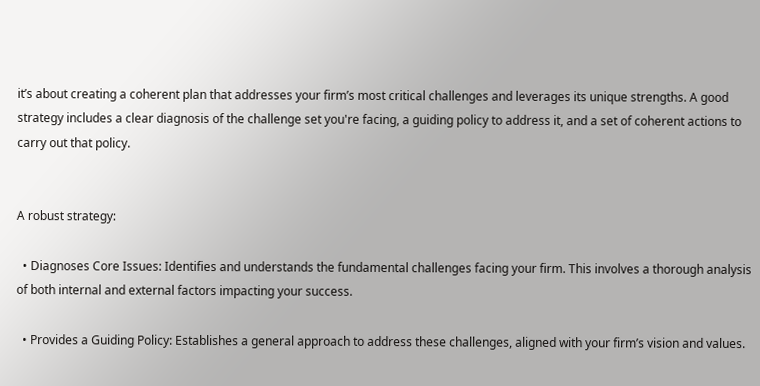it’s about creating a coherent plan that addresses your firm’s most critical challenges and leverages its unique strengths. A good strategy includes a clear diagnosis of the challenge set you're facing, a guiding policy to address it, and a set of coherent actions to carry out that policy.


A robust strategy:

  • Diagnoses Core Issues: Identifies and understands the fundamental challenges facing your firm. This involves a thorough analysis of both internal and external factors impacting your success.

  • Provides a Guiding Policy: Establishes a general approach to address these challenges, aligned with your firm’s vision and values.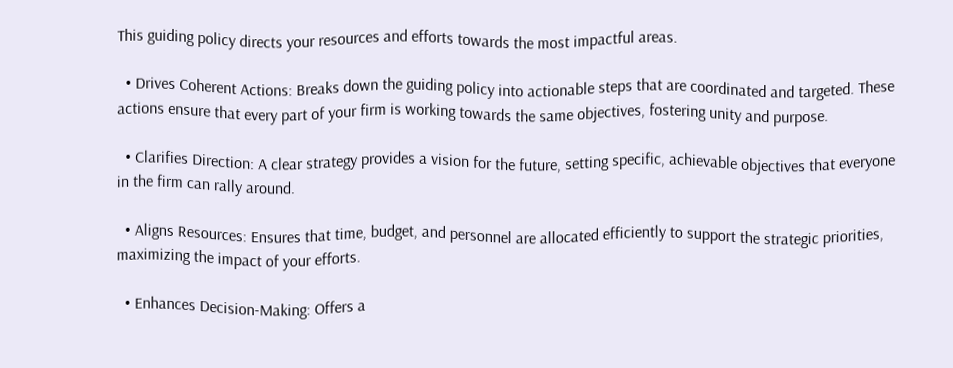This guiding policy directs your resources and efforts towards the most impactful areas.

  • Drives Coherent Actions: Breaks down the guiding policy into actionable steps that are coordinated and targeted. These actions ensure that every part of your firm is working towards the same objectives, fostering unity and purpose.

  • Clarifies Direction: A clear strategy provides a vision for the future, setting specific, achievable objectives that everyone in the firm can rally around.

  • Aligns Resources: Ensures that time, budget, and personnel are allocated efficiently to support the strategic priorities, maximizing the impact of your efforts.

  • Enhances Decision-Making: Offers a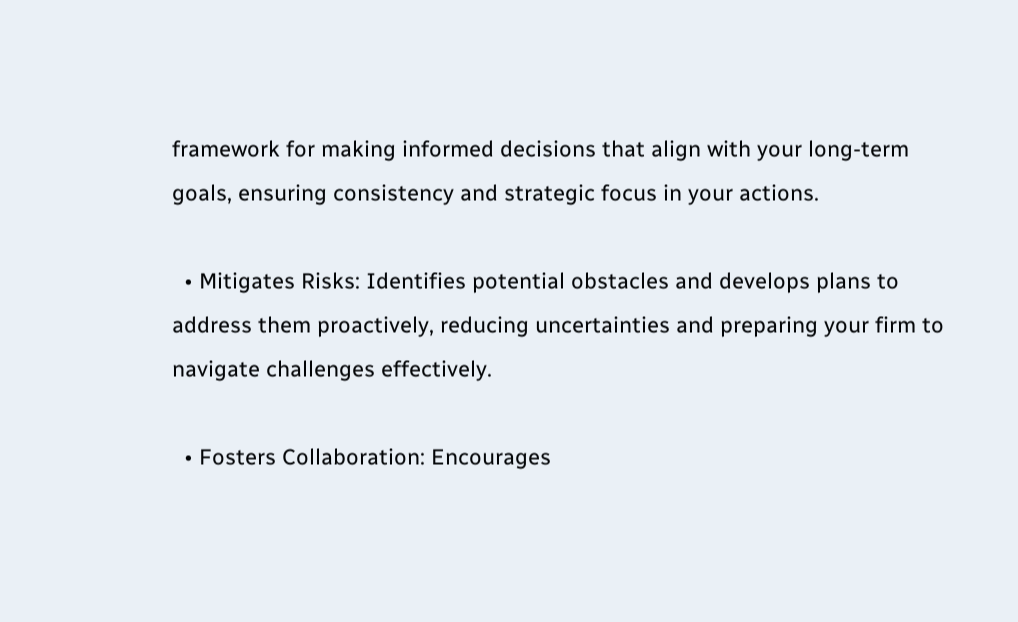framework for making informed decisions that align with your long-term goals, ensuring consistency and strategic focus in your actions.

  • Mitigates Risks: Identifies potential obstacles and develops plans to address them proactively, reducing uncertainties and preparing your firm to navigate challenges effectively.

  • Fosters Collaboration: Encourages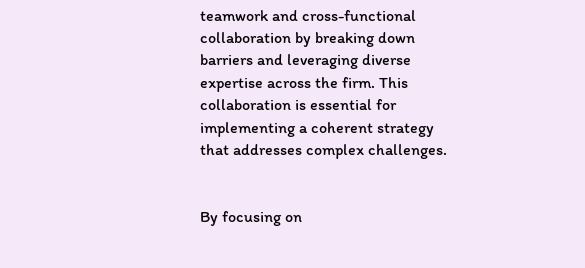teamwork and cross-functional collaboration by breaking down barriers and leveraging diverse expertise across the firm. This collaboration is essential for implementing a coherent strategy that addresses complex challenges.


By focusing on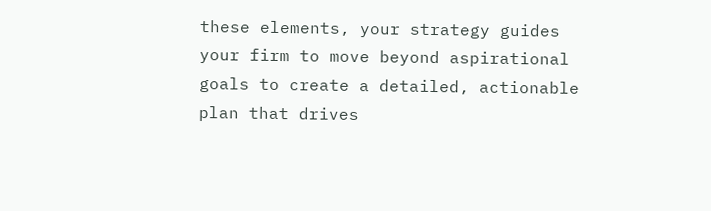these elements, your strategy guides your firm to move beyond aspirational goals to create a detailed, actionable plan that drives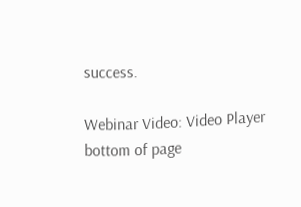success.

Webinar Video: Video Player
bottom of page